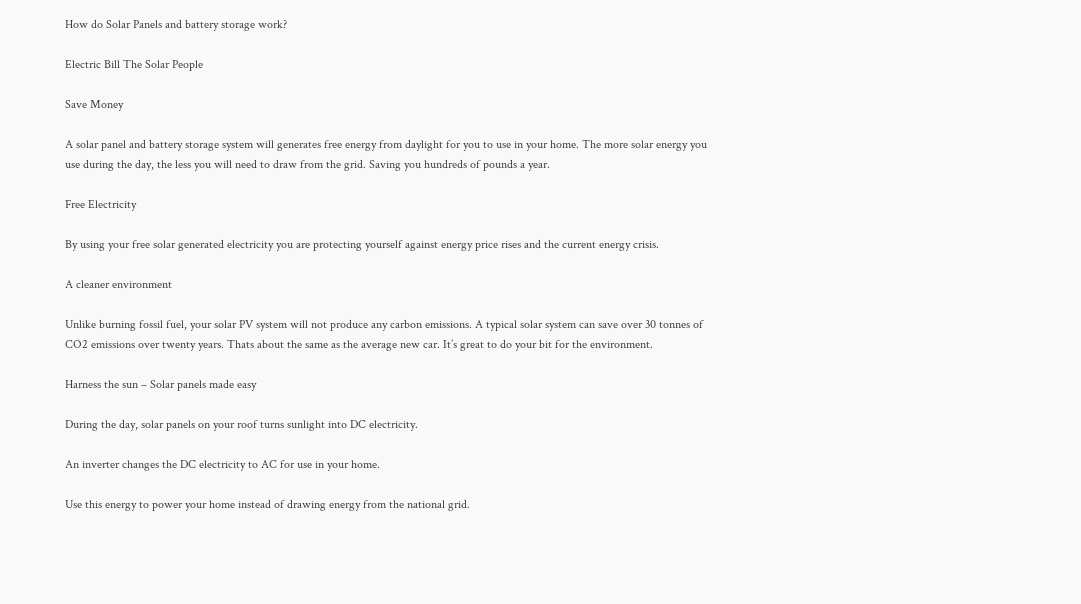How do Solar Panels and battery storage work?

Electric Bill The Solar People

Save Money

A solar panel and battery storage system will generates free energy from daylight for you to use in your home. The more solar energy you use during the day, the less you will need to draw from the grid. Saving you hundreds of pounds a year.

Free Electricity

By using your free solar generated electricity you are protecting yourself against energy price rises and the current energy crisis.

A cleaner environment

Unlike burning fossil fuel, your solar PV system will not produce any carbon emissions. A typical solar system can save over 30 tonnes of CO2 emissions over twenty years. Thats about the same as the average new car. It’s great to do your bit for the environment.

Harness the sun – Solar panels made easy

During the day, solar panels on your roof turns sunlight into DC electricity.

An inverter changes the DC electricity to AC for use in your home.

Use this energy to power your home instead of drawing energy from the national grid.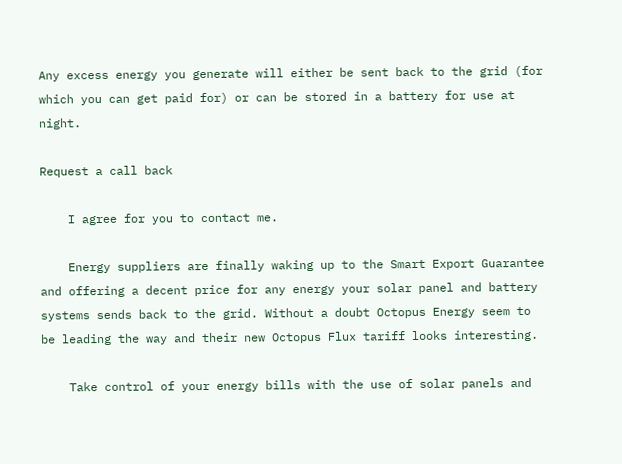Any excess energy you generate will either be sent back to the grid (for which you can get paid for) or can be stored in a battery for use at night.

Request a call back

    I agree for you to contact me.

    Energy suppliers are finally waking up to the Smart Export Guarantee and offering a decent price for any energy your solar panel and battery systems sends back to the grid. Without a doubt Octopus Energy seem to be leading the way and their new Octopus Flux tariff looks interesting.

    Take control of your energy bills with the use of solar panels and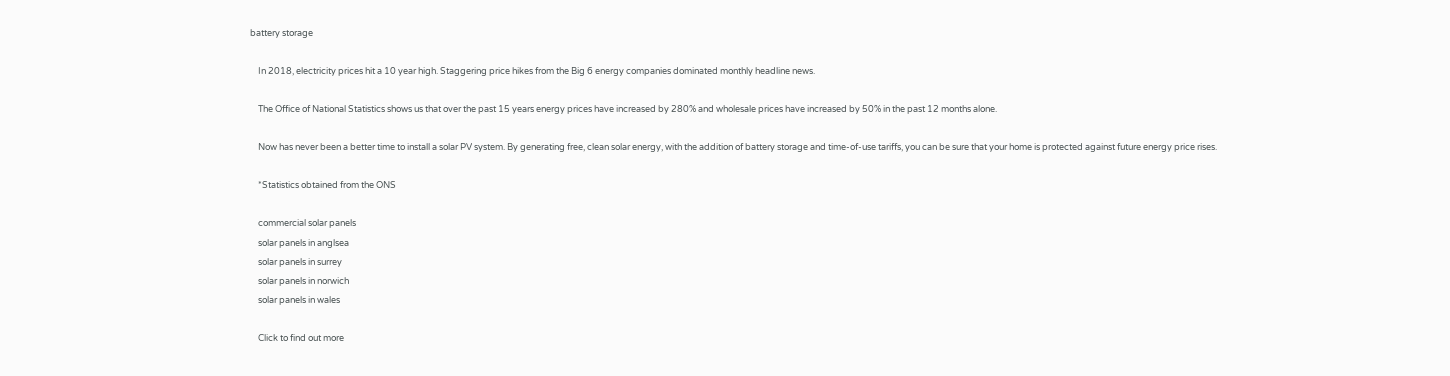battery storage

    In 2018, electricity prices hit a 10 year high. Staggering price hikes from the Big 6 energy companies dominated monthly headline news.

    The Office of National Statistics shows us that over the past 15 years energy prices have increased by 280% and wholesale prices have increased by 50% in the past 12 months alone.

    Now has never been a better time to install a solar PV system. By generating free, clean solar energy, with the addition of battery storage and time-of-use tariffs, you can be sure that your home is protected against future energy price rises.

    *Statistics obtained from the ONS

    commercial solar panels
    solar panels in anglsea
    solar panels in surrey
    solar panels in norwich
    solar panels in wales

    Click to find out more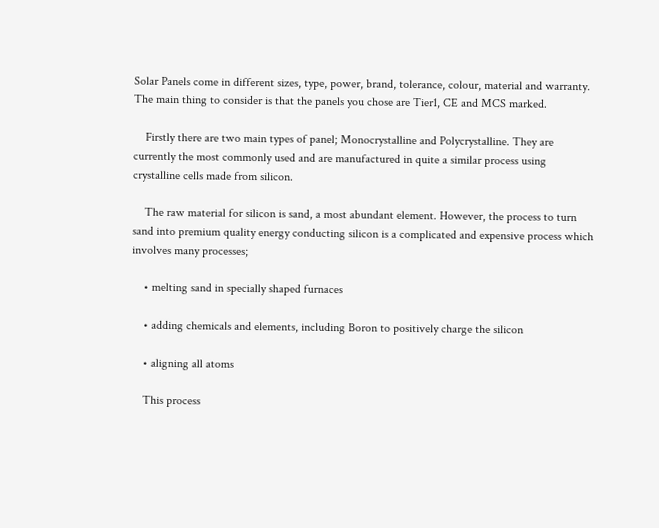Solar Panels come in different sizes, type, power, brand, tolerance, colour, material and warranty. The main thing to consider is that the panels you chose are Tier1, CE and MCS marked.

    Firstly there are two main types of panel; Monocrystalline and Polycrystalline. They are currently the most commonly used and are manufactured in quite a similar process using crystalline cells made from silicon.

    The raw material for silicon is sand, a most abundant element. However, the process to turn sand into premium quality energy conducting silicon is a complicated and expensive process which involves many processes;

    • melting sand in specially shaped furnaces

    • adding chemicals and elements, including Boron to positively charge the silicon

    • aligning all atoms

    This process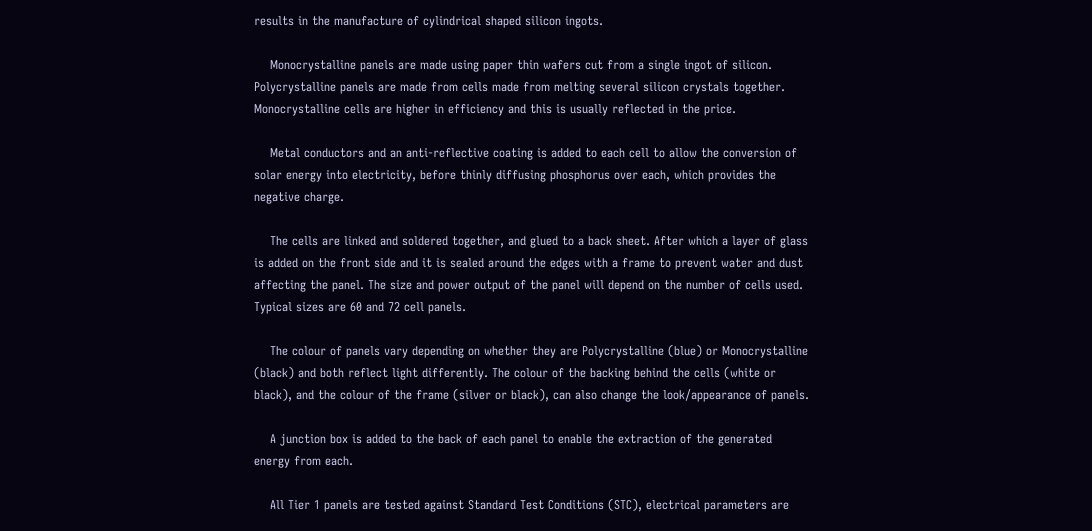results in the manufacture of cylindrical shaped silicon ingots.

    Monocrystalline panels are made using paper thin wafers cut from a single ingot of silicon. Polycrystalline panels are made from cells made from melting several silicon crystals together. Monocrystalline cells are higher in efficiency and this is usually reflected in the price.

    Metal conductors and an anti-reflective coating is added to each cell to allow the conversion of solar energy into electricity, before thinly diffusing phosphorus over each, which provides the negative charge.

    The cells are linked and soldered together, and glued to a back sheet. After which a layer of glass is added on the front side and it is sealed around the edges with a frame to prevent water and dust affecting the panel. The size and power output of the panel will depend on the number of cells used. Typical sizes are 60 and 72 cell panels.

    The colour of panels vary depending on whether they are Polycrystalline (blue) or Monocrystalline (black) and both reflect light differently. The colour of the backing behind the cells (white or black), and the colour of the frame (silver or black), can also change the look/appearance of panels.

    A junction box is added to the back of each panel to enable the extraction of the generated energy from each.

    All Tier 1 panels are tested against Standard Test Conditions (STC), electrical parameters are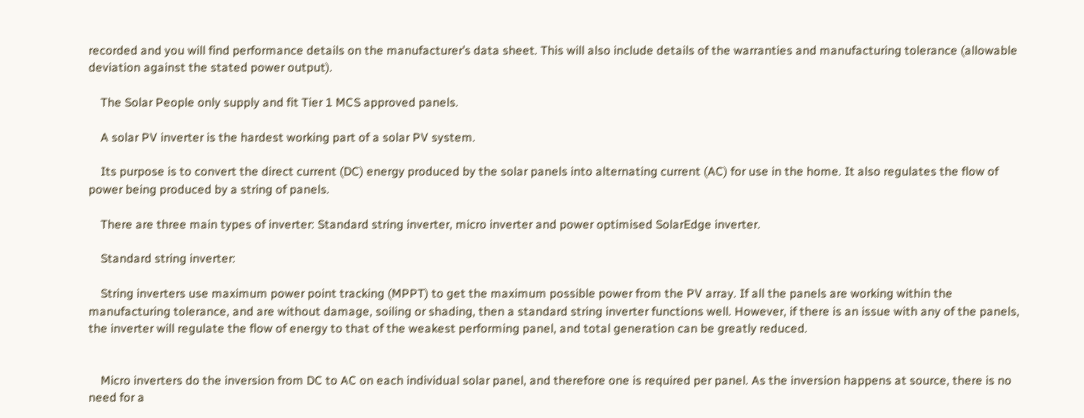recorded and you will find performance details on the manufacturer’s data sheet. This will also include details of the warranties and manufacturing tolerance (allowable deviation against the stated power output).

    The Solar People only supply and fit Tier 1 MCS approved panels.

    A solar PV inverter is the hardest working part of a solar PV system.

    Its purpose is to convert the direct current (DC) energy produced by the solar panels into alternating current (AC) for use in the home. It also regulates the flow of power being produced by a string of panels.

    There are three main types of inverter: Standard string inverter, micro inverter and power optimised SolarEdge inverter.

    Standard string inverter:

    String inverters use maximum power point tracking (MPPT) to get the maximum possible power from the PV array. If all the panels are working within the manufacturing tolerance, and are without damage, soiling or shading, then a standard string inverter functions well. However, if there is an issue with any of the panels, the inverter will regulate the flow of energy to that of the weakest performing panel, and total generation can be greatly reduced.


    Micro inverters do the inversion from DC to AC on each individual solar panel, and therefore one is required per panel. As the inversion happens at source, there is no need for a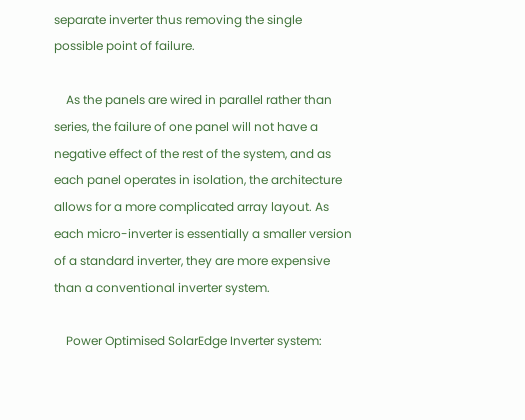separate inverter thus removing the single possible point of failure.

    As the panels are wired in parallel rather than series, the failure of one panel will not have a negative effect of the rest of the system, and as each panel operates in isolation, the architecture allows for a more complicated array layout. As each micro-inverter is essentially a smaller version of a standard inverter, they are more expensive than a conventional inverter system.

    Power Optimised SolarEdge Inverter system: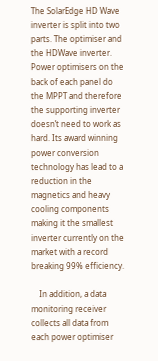The SolarEdge HD Wave inverter is split into two parts. The optimiser and the HDWave inverter. Power optimisers on the back of each panel do the MPPT and therefore the supporting inverter doesn’t need to work as hard. Its award winning power conversion technology has lead to a reduction in the magnetics and heavy cooling components making it the smallest inverter currently on the market with a record breaking 99% efficiency.

    In addition, a data monitoring receiver collects all data from each power optimiser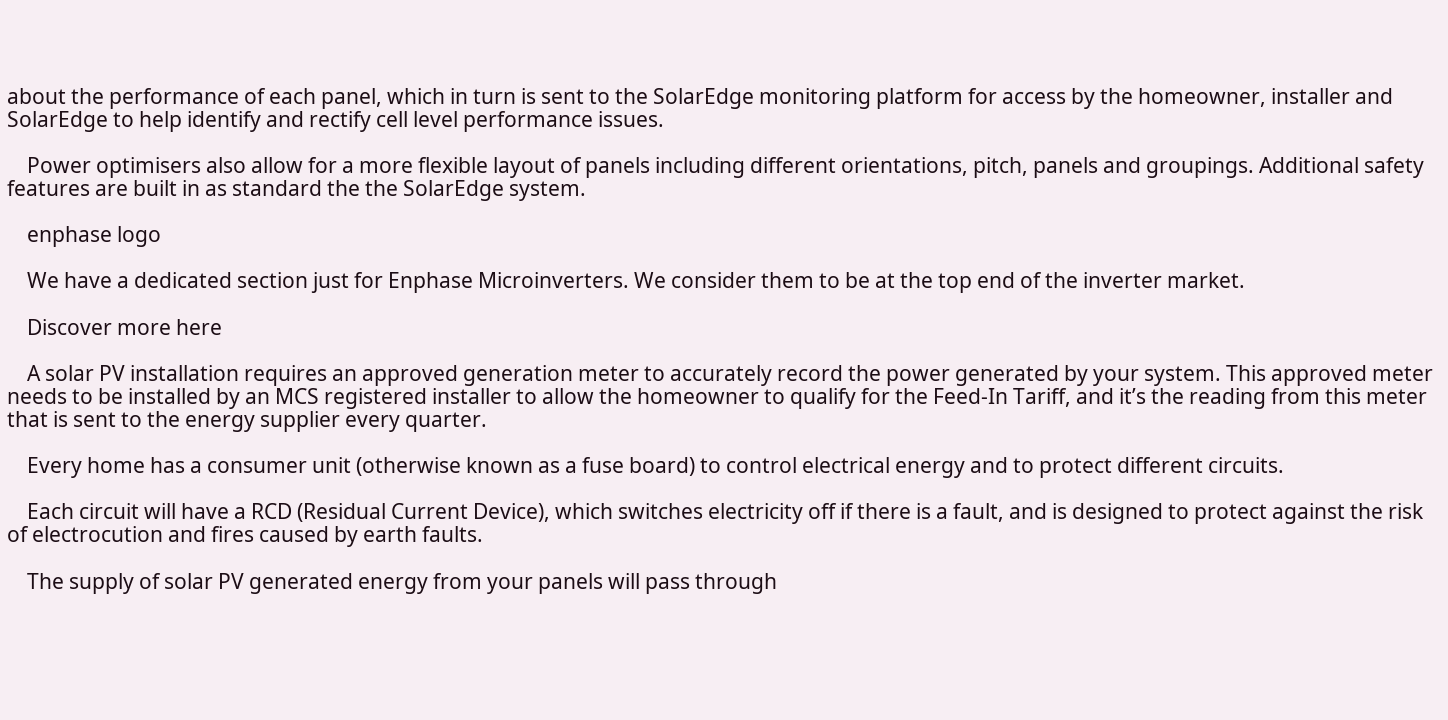about the performance of each panel, which in turn is sent to the SolarEdge monitoring platform for access by the homeowner, installer and SolarEdge to help identify and rectify cell level performance issues.

    Power optimisers also allow for a more flexible layout of panels including different orientations, pitch, panels and groupings. Additional safety features are built in as standard the the SolarEdge system.

    enphase logo

    We have a dedicated section just for Enphase Microinverters. We consider them to be at the top end of the inverter market.

    Discover more here

    A solar PV installation requires an approved generation meter to accurately record the power generated by your system. This approved meter needs to be installed by an MCS registered installer to allow the homeowner to qualify for the Feed-In Tariff, and it’s the reading from this meter that is sent to the energy supplier every quarter.

    Every home has a consumer unit (otherwise known as a fuse board) to control electrical energy and to protect different circuits.

    Each circuit will have a RCD (Residual Current Device), which switches electricity off if there is a fault, and is designed to protect against the risk of electrocution and fires caused by earth faults.

    The supply of solar PV generated energy from your panels will pass through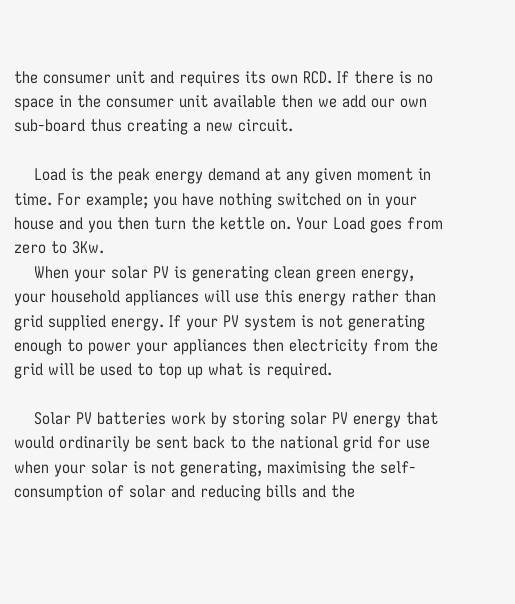the consumer unit and requires its own RCD. If there is no space in the consumer unit available then we add our own sub-board thus creating a new circuit.

    Load is the peak energy demand at any given moment in time. For example; you have nothing switched on in your house and you then turn the kettle on. Your Load goes from zero to 3Kw.
    When your solar PV is generating clean green energy, your household appliances will use this energy rather than grid supplied energy. If your PV system is not generating enough to power your appliances then electricity from the grid will be used to top up what is required.

    Solar PV batteries work by storing solar PV energy that would ordinarily be sent back to the national grid for use when your solar is not generating, maximising the self-consumption of solar and reducing bills and the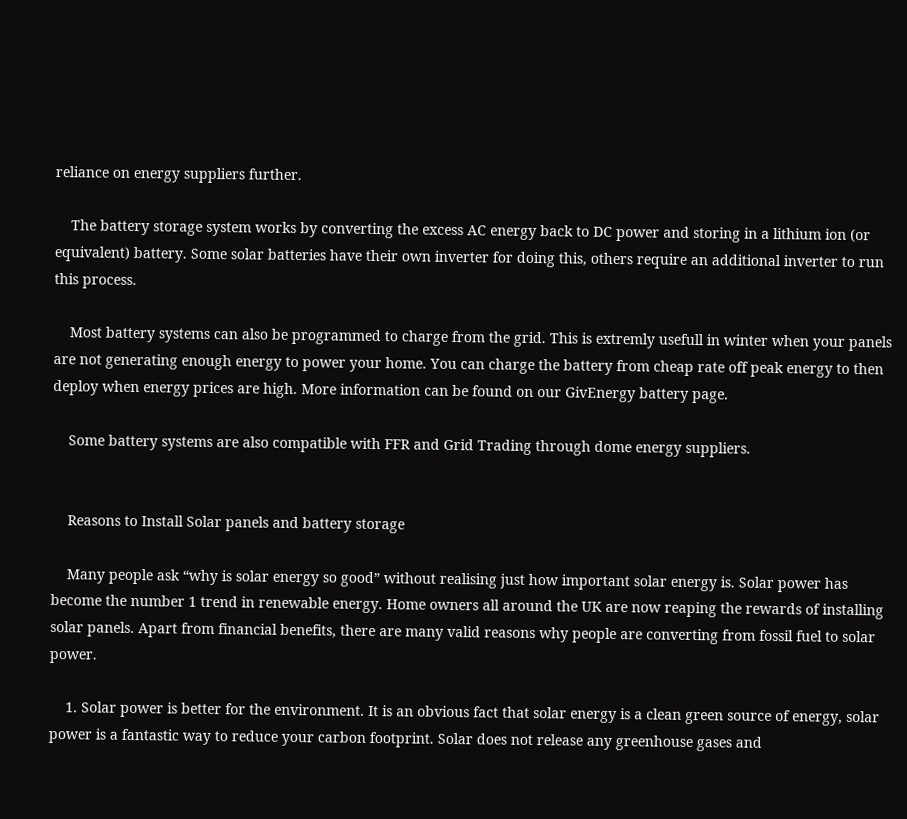reliance on energy suppliers further.

    The battery storage system works by converting the excess AC energy back to DC power and storing in a lithium ion (or equivalent) battery. Some solar batteries have their own inverter for doing this, others require an additional inverter to run this process.

    Most battery systems can also be programmed to charge from the grid. This is extremly usefull in winter when your panels are not generating enough energy to power your home. You can charge the battery from cheap rate off peak energy to then deploy when energy prices are high. More information can be found on our GivEnergy battery page.

    Some battery systems are also compatible with FFR and Grid Trading through dome energy suppliers.


    Reasons to Install Solar panels and battery storage

    Many people ask “why is solar energy so good” without realising just how important solar energy is. Solar power has become the number 1 trend in renewable energy. Home owners all around the UK are now reaping the rewards of installing solar panels. Apart from financial benefits, there are many valid reasons why people are converting from fossil fuel to solar power.

    1. Solar power is better for the environment. It is an obvious fact that solar energy is a clean green source of energy, solar power is a fantastic way to reduce your carbon footprint. Solar does not release any greenhouse gases and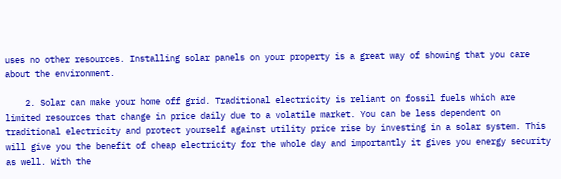uses no other resources. Installing solar panels on your property is a great way of showing that you care about the environment.

    2. Solar can make your home off grid. Traditional electricity is reliant on fossil fuels which are limited resources that change in price daily due to a volatile market. You can be less dependent on traditional electricity and protect yourself against utility price rise by investing in a solar system. This will give you the benefit of cheap electricity for the whole day and importantly it gives you energy security as well. With the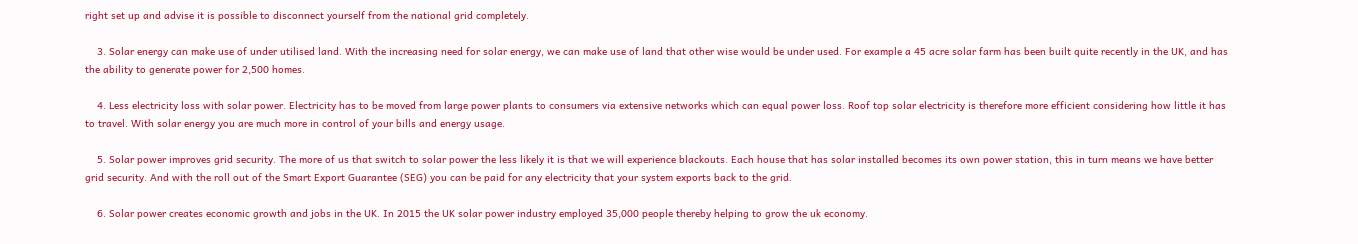right set up and advise it is possible to disconnect yourself from the national grid completely.

    3. Solar energy can make use of under utilised land. With the increasing need for solar energy, we can make use of land that other wise would be under used. For example a 45 acre solar farm has been built quite recently in the UK, and has the ability to generate power for 2,500 homes.

    4. Less electricity loss with solar power. Electricity has to be moved from large power plants to consumers via extensive networks which can equal power loss. Roof top solar electricity is therefore more efficient considering how little it has to travel. With solar energy you are much more in control of your bills and energy usage.

    5. Solar power improves grid security. The more of us that switch to solar power the less likely it is that we will experience blackouts. Each house that has solar installed becomes its own power station, this in turn means we have better grid security. And with the roll out of the Smart Export Guarantee (SEG) you can be paid for any electricity that your system exports back to the grid.

    6. Solar power creates economic growth and jobs in the UK. In 2015 the UK solar power industry employed 35,000 people thereby helping to grow the uk economy.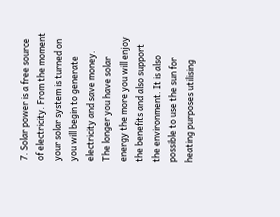7. Solar power is a free source of electricity. From the moment your solar system is turned on you will begin to generate electricity and save money. The longer you have solar energy the more you will enjoy the benefits and also support the environment. It is also possible to use the sun for heating purposes utilising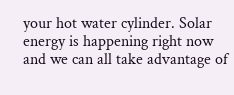your hot water cylinder. Solar energy is happening right now and we can all take advantage of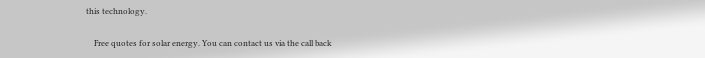this technology.

    Free quotes for solar energy. You can contact us via the call back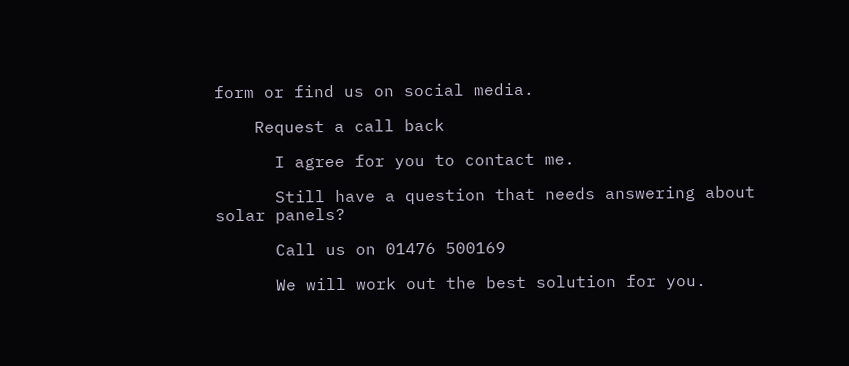form or find us on social media.

    Request a call back

      I agree for you to contact me.

      Still have a question that needs answering about solar panels?

      Call us on 01476 500169

      We will work out the best solution for you.